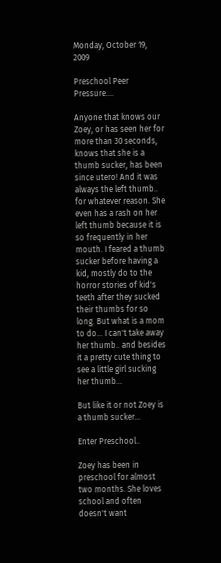Monday, October 19, 2009

Preschool Peer Pressure....

Anyone that knows our Zoey, or has seen her for more than 30 seconds, knows that she is a thumb sucker, has been since utero! And it was always the left thumb.. for whatever reason. She even has a rash on her left thumb because it is so frequently in her mouth. I feared a thumb sucker before having a kid, mostly do to the horror stories of kid's teeth after they sucked their thumbs for so long. But what is a mom to do... I can't take away her thumb.. and besides it a pretty cute thing to see a little girl sucking her thumb...

But like it or not Zoey is a thumb sucker...

Enter Preschool..

Zoey has been in preschool for almost two months. She loves school and often doesn't want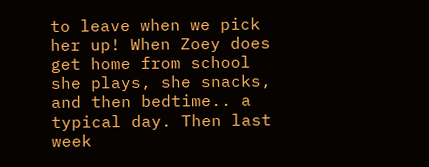to leave when we pick her up! When Zoey does get home from school she plays, she snacks, and then bedtime.. a typical day. Then last week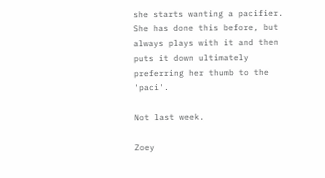she starts wanting a pacifier. She has done this before, but always plays with it and then puts it down ultimately preferring her thumb to the 'paci'.

Not last week.

Zoey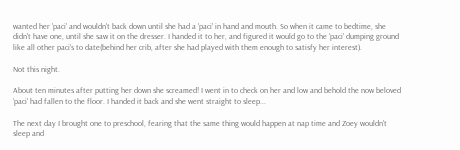wanted her 'paci' and wouldn't back down until she had a 'paci' in hand and mouth. So when it came to bedtime, she didn't have one, until she saw it on the dresser. I handed it to her, and figured it would go to the 'paci' dumping ground like all other paci's to date(behind her crib, after she had played with them enough to satisfy her interest).

Not this night.

About ten minutes after putting her down she screamed! I went in to check on her and low and behold the now beloved 'paci' had fallen to the floor. I handed it back and she went straight to sleep...

The next day I brought one to preschool, fearing that the same thing would happen at nap time and Zoey wouldn't sleep and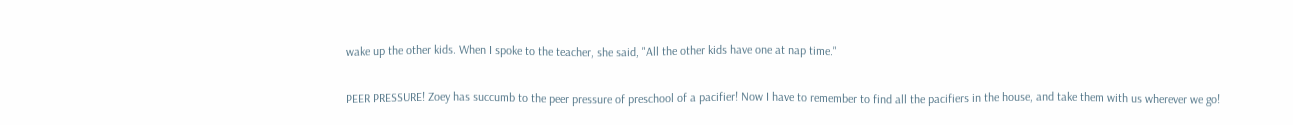wake up the other kids. When I spoke to the teacher, she said, "All the other kids have one at nap time."

PEER PRESSURE! Zoey has succumb to the peer pressure of preschool of a pacifier! Now I have to remember to find all the pacifiers in the house, and take them with us wherever we go!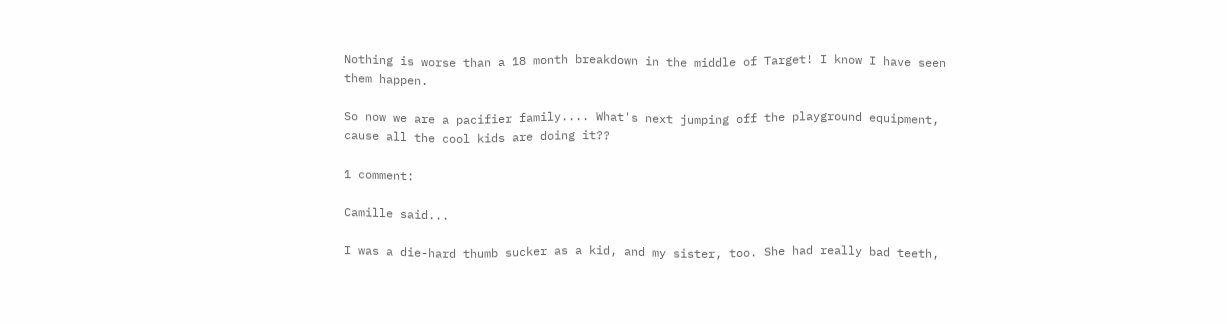Nothing is worse than a 18 month breakdown in the middle of Target! I know I have seen them happen.

So now we are a pacifier family.... What's next jumping off the playground equipment, cause all the cool kids are doing it??

1 comment:

Camille said...

I was a die-hard thumb sucker as a kid, and my sister, too. She had really bad teeth,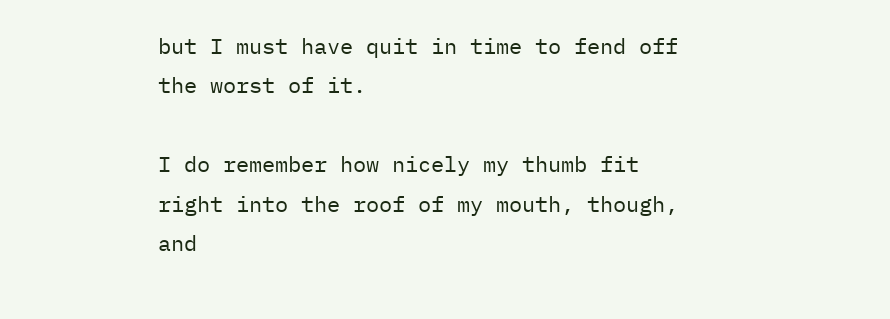but I must have quit in time to fend off the worst of it.

I do remember how nicely my thumb fit right into the roof of my mouth, though, and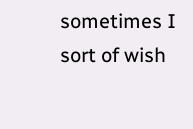sometimes I sort of wish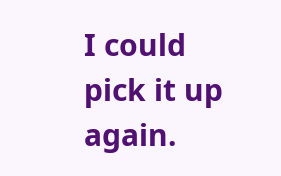I could pick it up again.